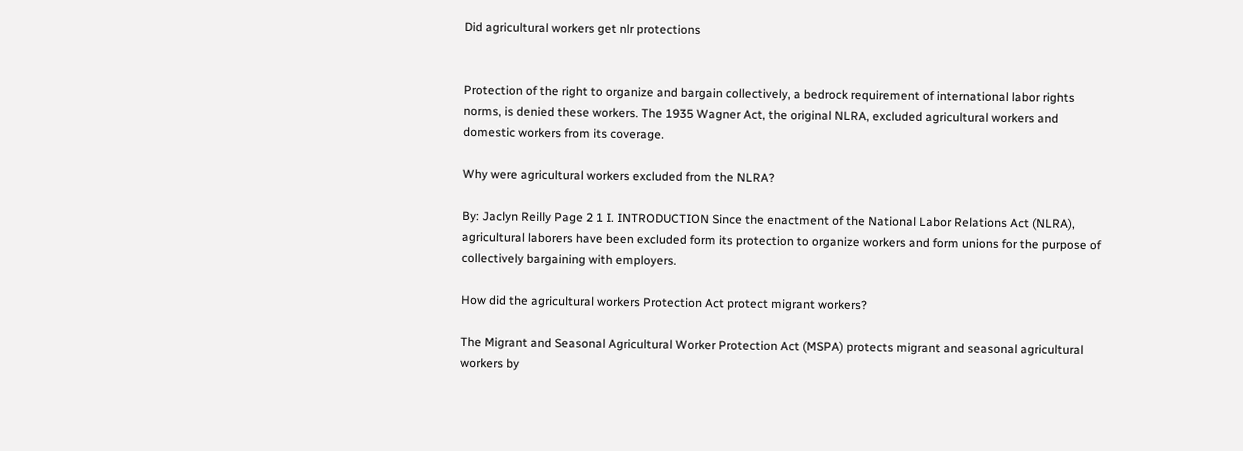Did agricultural workers get nlr protections


Protection of the right to organize and bargain collectively, a bedrock requirement of international labor rights norms, is denied these workers. The 1935 Wagner Act, the original NLRA, excluded agricultural workers and domestic workers from its coverage.

Why were agricultural workers excluded from the NLRA?

By: Jaclyn Reilly Page 2 1 I. INTRODUCTION Since the enactment of the National Labor Relations Act (NLRA), agricultural laborers have been excluded form its protection to organize workers and form unions for the purpose of collectively bargaining with employers.

How did the agricultural workers Protection Act protect migrant workers?

The Migrant and Seasonal Agricultural Worker Protection Act (MSPA) protects migrant and seasonal agricultural workers by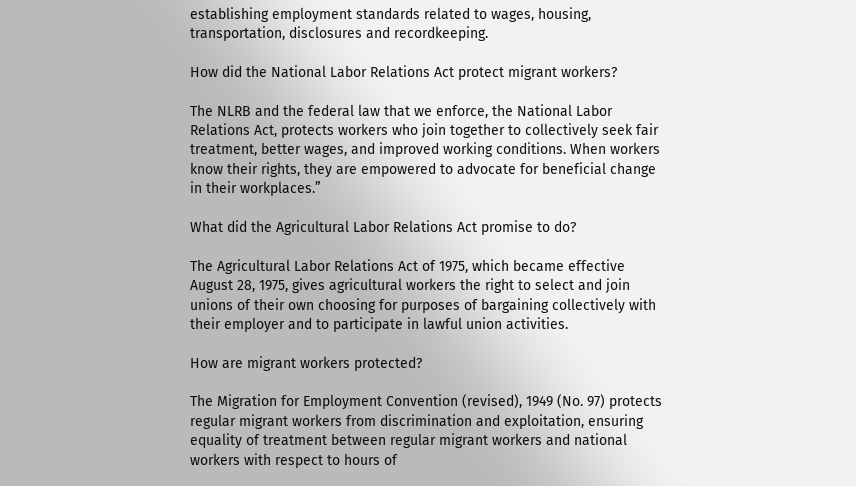establishing employment standards related to wages, housing, transportation, disclosures and recordkeeping.

How did the National Labor Relations Act protect migrant workers?

The NLRB and the federal law that we enforce, the National Labor Relations Act, protects workers who join together to collectively seek fair treatment, better wages, and improved working conditions. When workers know their rights, they are empowered to advocate for beneficial change in their workplaces.”

What did the Agricultural Labor Relations Act promise to do?

The Agricultural Labor Relations Act of 1975, which became effective August 28, 1975, gives agricultural workers the right to select and join unions of their own choosing for purposes of bargaining collectively with their employer and to participate in lawful union activities.

How are migrant workers protected?

The Migration for Employment Convention (revised), 1949 (No. 97) protects regular migrant workers from discrimination and exploitation, ensuring equality of treatment between regular migrant workers and national workers with respect to hours of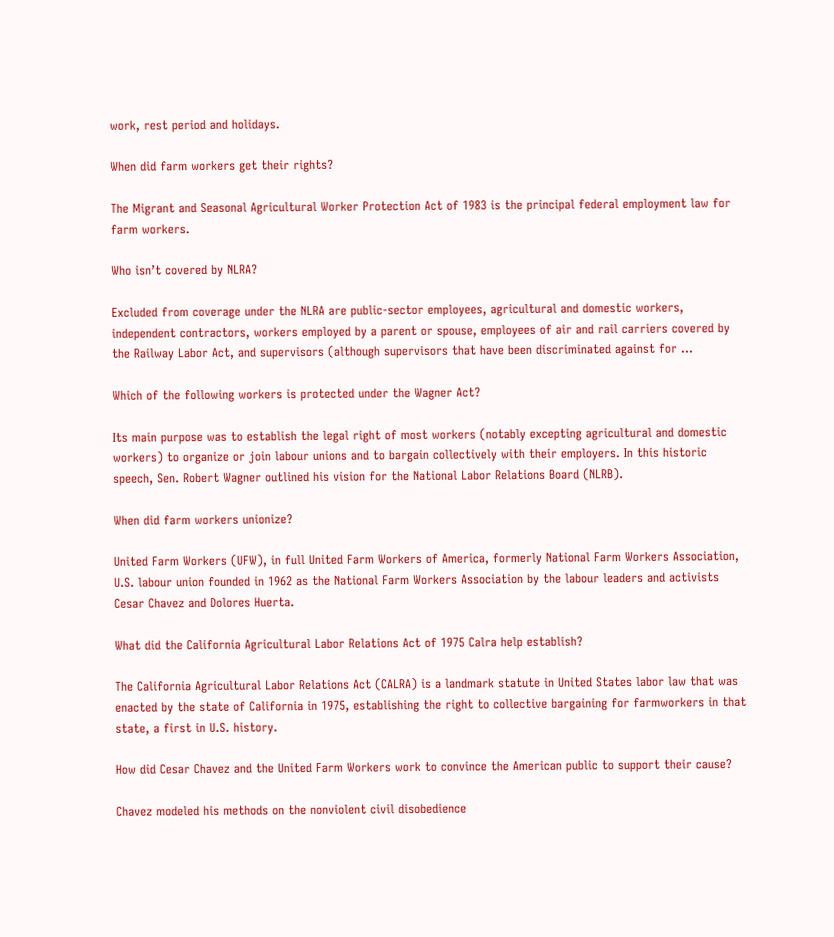work, rest period and holidays.

When did farm workers get their rights?

The Migrant and Seasonal Agricultural Worker Protection Act of 1983 is the principal federal employment law for farm workers.

Who isn’t covered by NLRA?

Excluded from coverage under the NLRA are public-sector employees, agricultural and domestic workers, independent contractors, workers employed by a parent or spouse, employees of air and rail carriers covered by the Railway Labor Act, and supervisors (although supervisors that have been discriminated against for …

Which of the following workers is protected under the Wagner Act?

Its main purpose was to establish the legal right of most workers (notably excepting agricultural and domestic workers) to organize or join labour unions and to bargain collectively with their employers. In this historic speech, Sen. Robert Wagner outlined his vision for the National Labor Relations Board (NLRB).

When did farm workers unionize?

United Farm Workers (UFW), in full United Farm Workers of America, formerly National Farm Workers Association, U.S. labour union founded in 1962 as the National Farm Workers Association by the labour leaders and activists Cesar Chavez and Dolores Huerta.

What did the California Agricultural Labor Relations Act of 1975 Calra help establish?

The California Agricultural Labor Relations Act (CALRA) is a landmark statute in United States labor law that was enacted by the state of California in 1975, establishing the right to collective bargaining for farmworkers in that state, a first in U.S. history.

How did Cesar Chavez and the United Farm Workers work to convince the American public to support their cause?

Chavez modeled his methods on the nonviolent civil disobedience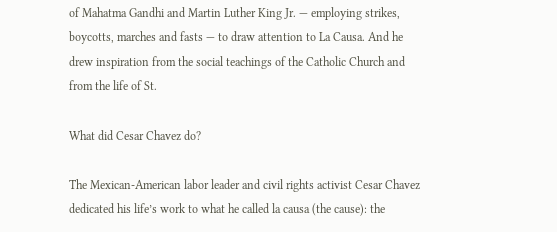of Mahatma Gandhi and Martin Luther King Jr. — employing strikes, boycotts, marches and fasts — to draw attention to La Causa. And he drew inspiration from the social teachings of the Catholic Church and from the life of St.

What did Cesar Chavez do?

The Mexican-American labor leader and civil rights activist Cesar Chavez dedicated his life’s work to what he called la causa (the cause): the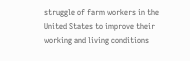struggle of farm workers in the United States to improve their working and living conditions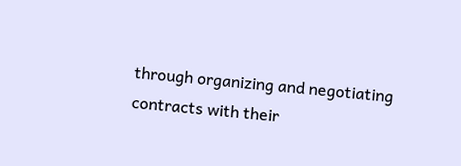through organizing and negotiating contracts with their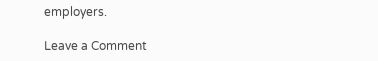employers.

Leave a Comment